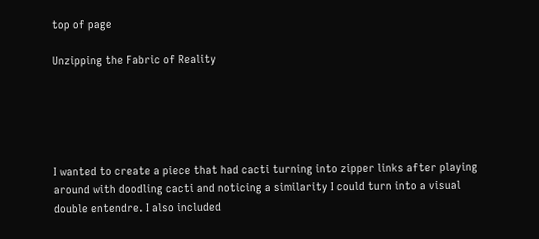top of page

Unzipping the Fabric of Reality





I wanted to create a piece that had cacti turning into zipper links after playing around with doodling cacti and noticing a similarity I could turn into a visual double entendre. I also included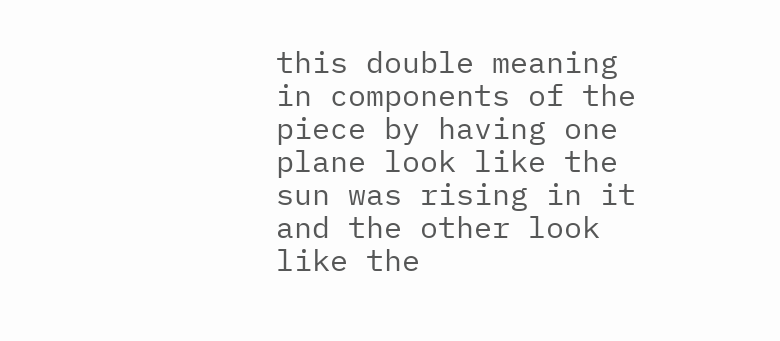this double meaning in components of the piece by having one plane look like the sun was rising in it and the other look like the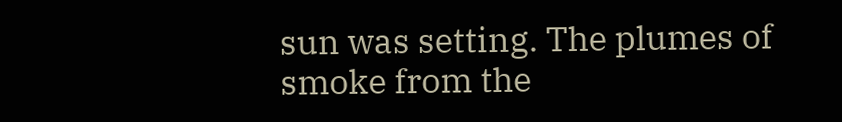sun was setting. The plumes of smoke from the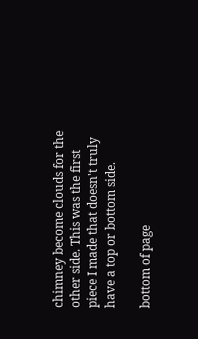chimney become clouds for the other side. This was the first piece I made that doesn't truly have a top or bottom side.

bottom of page